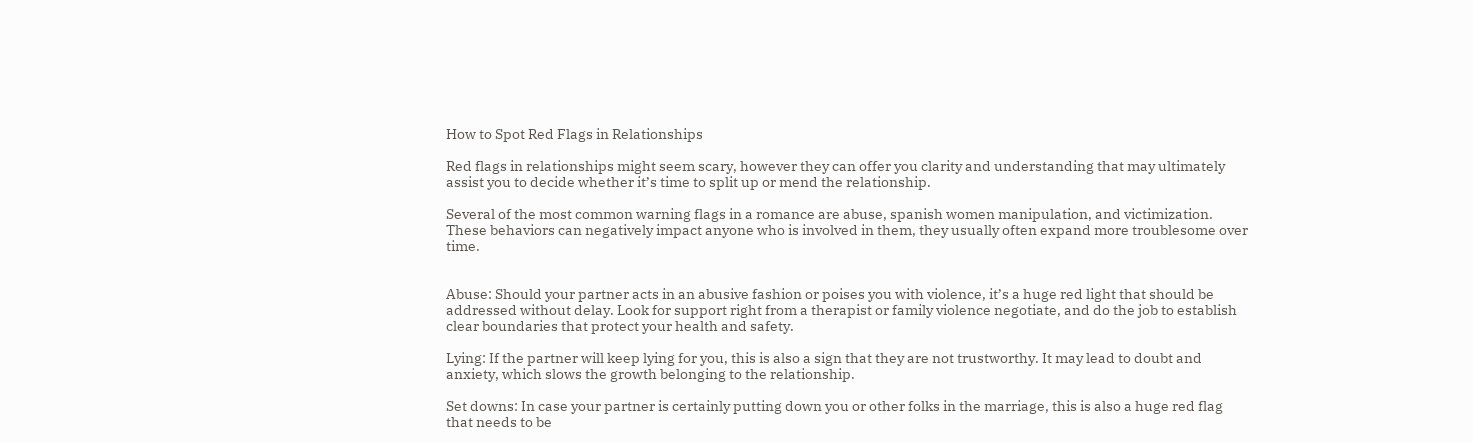How to Spot Red Flags in Relationships

Red flags in relationships might seem scary, however they can offer you clarity and understanding that may ultimately assist you to decide whether it’s time to split up or mend the relationship.

Several of the most common warning flags in a romance are abuse, spanish women manipulation, and victimization. These behaviors can negatively impact anyone who is involved in them, they usually often expand more troublesome over time.


Abuse: Should your partner acts in an abusive fashion or poises you with violence, it’s a huge red light that should be addressed without delay. Look for support right from a therapist or family violence negotiate, and do the job to establish clear boundaries that protect your health and safety.

Lying: If the partner will keep lying for you, this is also a sign that they are not trustworthy. It may lead to doubt and anxiety, which slows the growth belonging to the relationship.

Set downs: In case your partner is certainly putting down you or other folks in the marriage, this is also a huge red flag that needs to be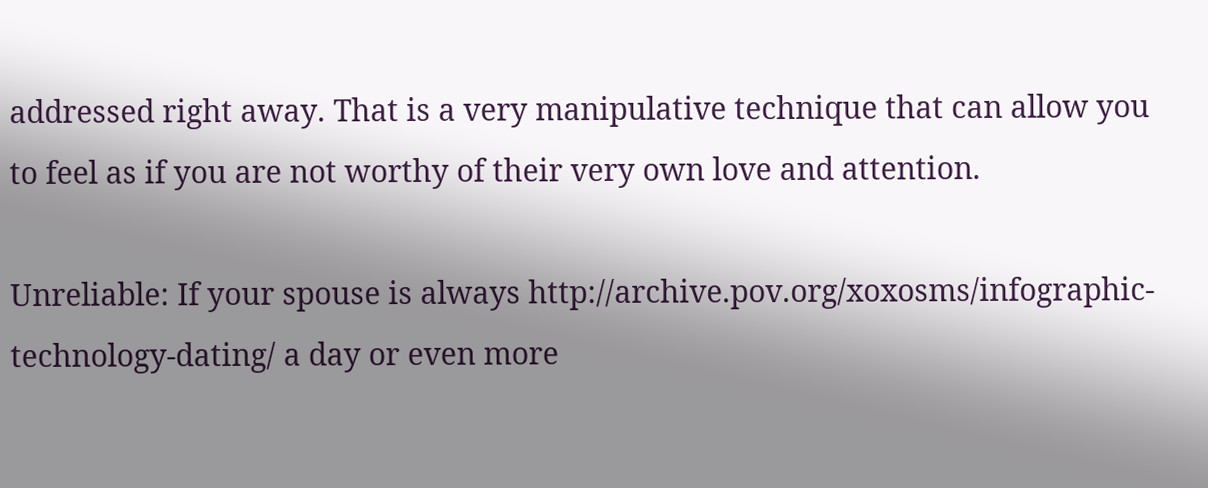addressed right away. That is a very manipulative technique that can allow you to feel as if you are not worthy of their very own love and attention.

Unreliable: If your spouse is always http://archive.pov.org/xoxosms/infographic-technology-dating/ a day or even more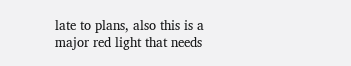late to plans, also this is a major red light that needs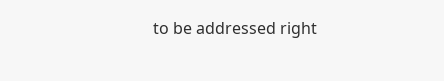to be addressed right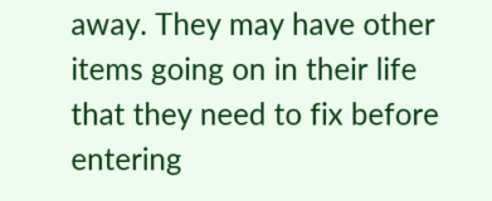away. They may have other items going on in their life that they need to fix before entering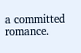a committed romance.